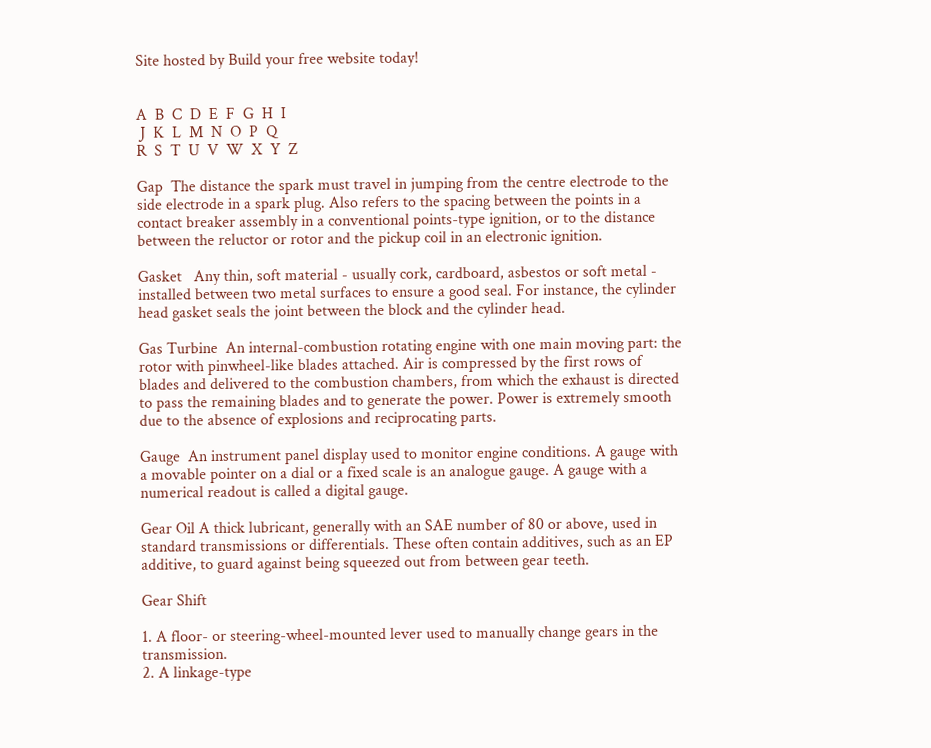Site hosted by Build your free website today!


A  B  C  D  E  F  G  H  I
 J  K  L  M  N  O  P  Q
R  S  T  U  V  W  X  Y  Z

Gap  The distance the spark must travel in jumping from the centre electrode to the side electrode in a spark plug. Also refers to the spacing between the points in a contact breaker assembly in a conventional points-type ignition, or to the distance between the reluctor or rotor and the pickup coil in an electronic ignition.

Gasket   Any thin, soft material - usually cork, cardboard, asbestos or soft metal - installed between two metal surfaces to ensure a good seal. For instance, the cylinder head gasket seals the joint between the block and the cylinder head.

Gas Turbine  An internal-combustion rotating engine with one main moving part: the rotor with pinwheel-like blades attached. Air is compressed by the first rows of blades and delivered to the combustion chambers, from which the exhaust is directed to pass the remaining blades and to generate the power. Power is extremely smooth due to the absence of explosions and reciprocating parts.

Gauge  An instrument panel display used to monitor engine conditions. A gauge with a movable pointer on a dial or a fixed scale is an analogue gauge. A gauge with a numerical readout is called a digital gauge.

Gear Oil A thick lubricant, generally with an SAE number of 80 or above, used in standard transmissions or differentials. These often contain additives, such as an EP additive, to guard against being squeezed out from between gear teeth.

Gear Shift

1. A floor- or steering-wheel-mounted lever used to manually change gears in the transmission.
2. A linkage-type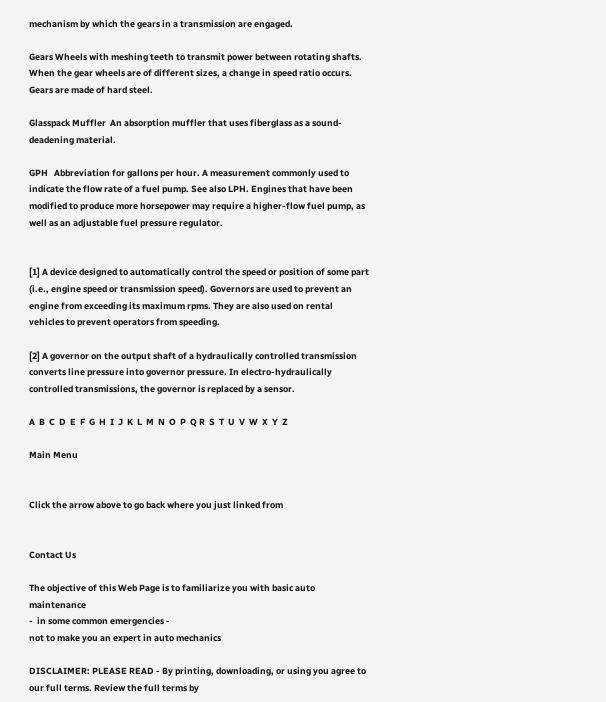mechanism by which the gears in a transmission are engaged.

Gears Wheels with meshing teeth to transmit power between rotating shafts. When the gear wheels are of different sizes, a change in speed ratio occurs. Gears are made of hard steel.

Glasspack Muffler  An absorption muffler that uses fiberglass as a sound-deadening material.

GPH   Abbreviation for gallons per hour. A measurement commonly used to indicate the flow rate of a fuel pump. See also LPH. Engines that have been modified to produce more horsepower may require a higher-flow fuel pump, as well as an adjustable fuel pressure regulator.


[1] A device designed to automatically control the speed or position of some part (i.e., engine speed or transmission speed). Governors are used to prevent an engine from exceeding its maximum rpms. They are also used on rental vehicles to prevent operators from speeding.

[2] A governor on the output shaft of a hydraulically controlled transmission converts line pressure into governor pressure. In electro-hydraulically controlled transmissions, the governor is replaced by a sensor.

A  B  C  D  E  F  G  H  I  J  K  L  M  N  O  P  Q R  S  T  U  V  W  X  Y  Z

Main Menu


Click the arrow above to go back where you just linked from


Contact Us

The objective of this Web Page is to familiarize you with basic auto maintenance
-  in some common emergencies -
not to make you an expert in auto mechanics

DISCLAIMER: PLEASE READ - By printing, downloading, or using you agree to our full terms. Review the full terms by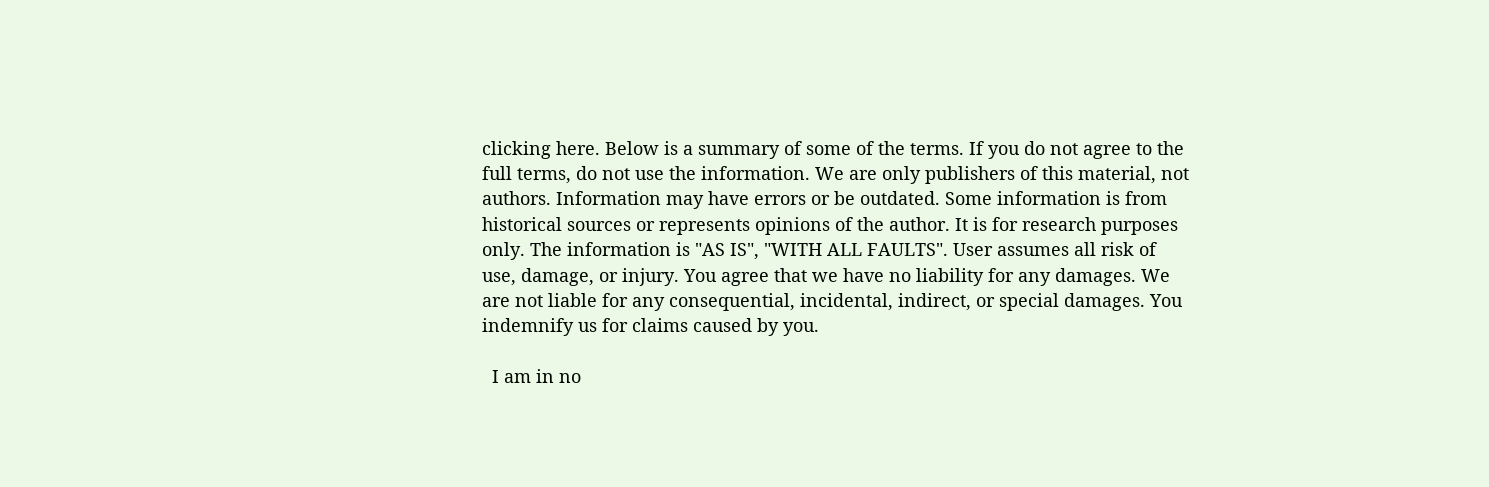clicking here. Below is a summary of some of the terms. If you do not agree to the full terms, do not use the information. We are only publishers of this material, not authors. Information may have errors or be outdated. Some information is from historical sources or represents opinions of the author. It is for research purposes only. The information is "AS IS", "WITH ALL FAULTS". User assumes all risk of use, damage, or injury. You agree that we have no liability for any damages. We are not liable for any consequential, incidental, indirect, or special damages. You indemnify us for claims caused by you.

  I am in no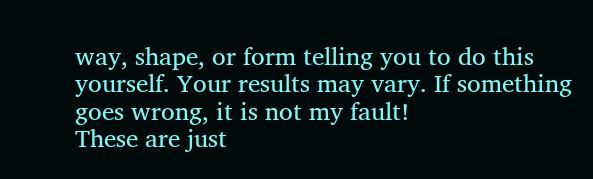way, shape, or form telling you to do this yourself. Your results may vary. If something goes wrong, it is not my fault!
These are just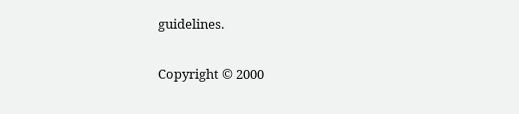guidelines.

Copyright © 2000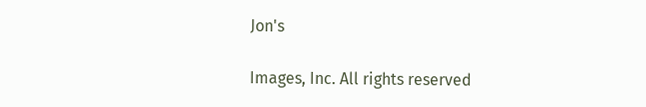Jon's

Images, Inc. All rights reserved